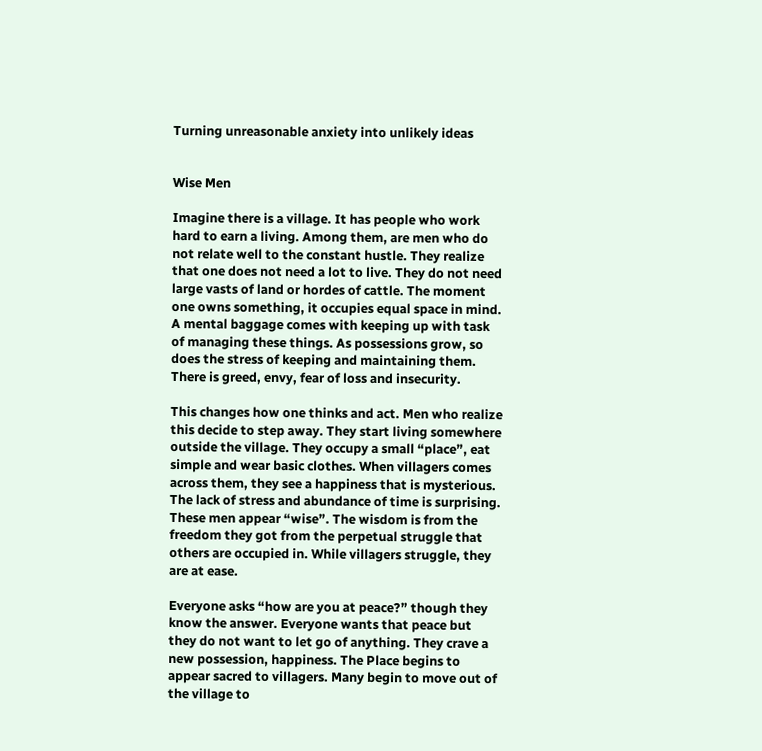Turning unreasonable anxiety into unlikely ideas


Wise Men

Imagine there is a village. It has people who work hard to earn a living. Among them, are men who do not relate well to the constant hustle. They realize that one does not need a lot to live. They do not need large vasts of land or hordes of cattle. The moment one owns something, it occupies equal space in mind. A mental baggage comes with keeping up with task of managing these things. As possessions grow, so does the stress of keeping and maintaining them. There is greed, envy, fear of loss and insecurity.

This changes how one thinks and act. Men who realize this decide to step away. They start living somewhere outside the village. They occupy a small “place”, eat simple and wear basic clothes. When villagers comes across them, they see a happiness that is mysterious. The lack of stress and abundance of time is surprising. These men appear “wise”. The wisdom is from the freedom they got from the perpetual struggle that others are occupied in. While villagers struggle, they are at ease.

Everyone asks “how are you at peace?” though they know the answer. Everyone wants that peace but they do not want to let go of anything. They crave a new possession, happiness. The Place begins to appear sacred to villagers. Many begin to move out of the village to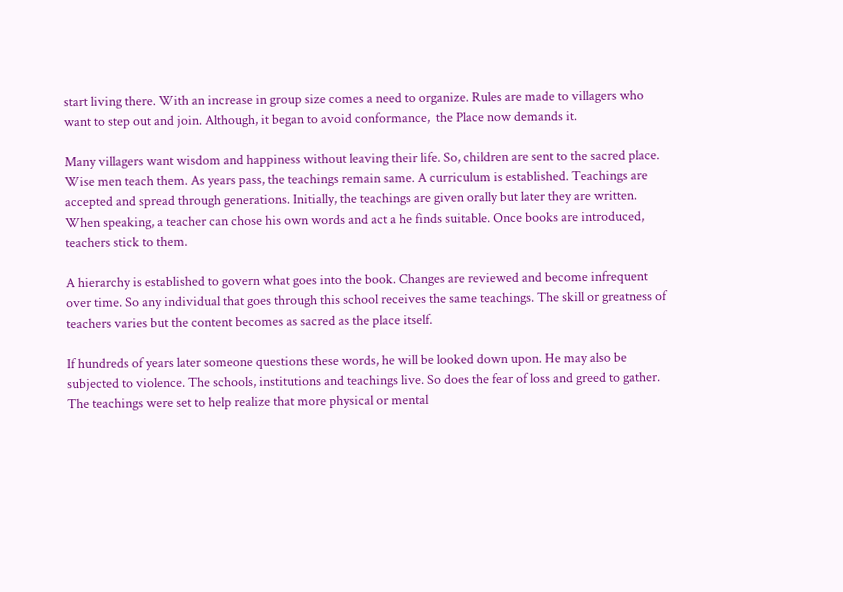start living there. With an increase in group size comes a need to organize. Rules are made to villagers who want to step out and join. Although, it began to avoid conformance,  the Place now demands it.

Many villagers want wisdom and happiness without leaving their life. So, children are sent to the sacred place. Wise men teach them. As years pass, the teachings remain same. A curriculum is established. Teachings are accepted and spread through generations. Initially, the teachings are given orally but later they are written. When speaking, a teacher can chose his own words and act a he finds suitable. Once books are introduced, teachers stick to them.

A hierarchy is established to govern what goes into the book. Changes are reviewed and become infrequent over time. So any individual that goes through this school receives the same teachings. The skill or greatness of teachers varies but the content becomes as sacred as the place itself.

If hundreds of years later someone questions these words, he will be looked down upon. He may also be subjected to violence. The schools, institutions and teachings live. So does the fear of loss and greed to gather. The teachings were set to help realize that more physical or mental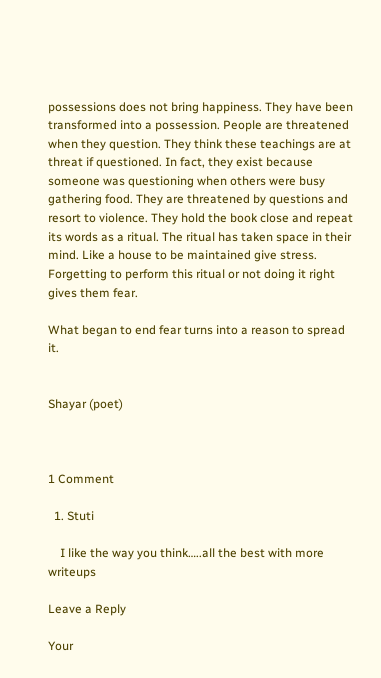possessions does not bring happiness. They have been transformed into a possession. People are threatened when they question. They think these teachings are at threat if questioned. In fact, they exist because someone was questioning when others were busy gathering food. They are threatened by questions and resort to violence. They hold the book close and repeat its words as a ritual. The ritual has taken space in their mind. Like a house to be maintained give stress. Forgetting to perform this ritual or not doing it right gives them fear.

What began to end fear turns into a reason to spread it.


Shayar (poet)



1 Comment

  1. Stuti

    I like the way you think…..all the best with more writeups

Leave a Reply

Your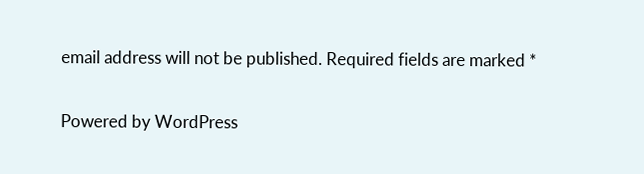email address will not be published. Required fields are marked *

Powered by WordPress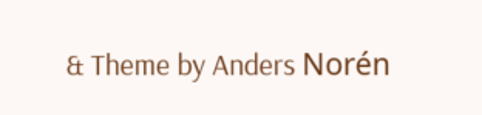& Theme by Anders Norén